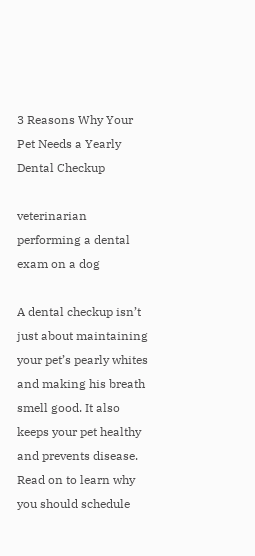3 Reasons Why Your Pet Needs a Yearly Dental Checkup

veterinarian performing a dental exam on a dog

A dental checkup isn’t just about maintaining your pet’s pearly whites and making his breath smell good. It also keeps your pet healthy and prevents disease. Read on to learn why you should schedule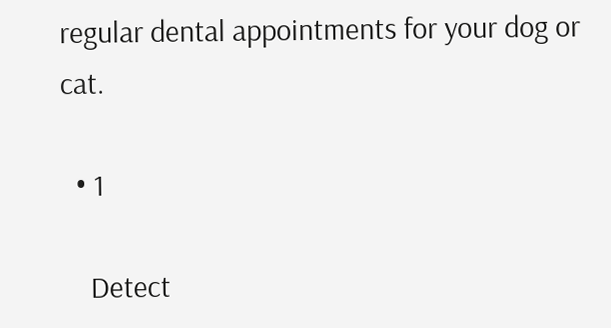regular dental appointments for your dog or cat.

  • 1

    Detect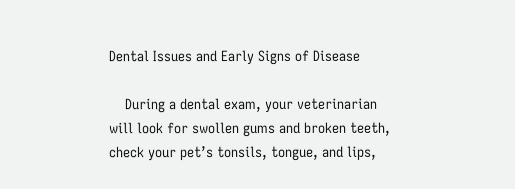Dental Issues and Early Signs of Disease

    During a dental exam, your veterinarian will look for swollen gums and broken teeth, check your pet’s tonsils, tongue, and lips,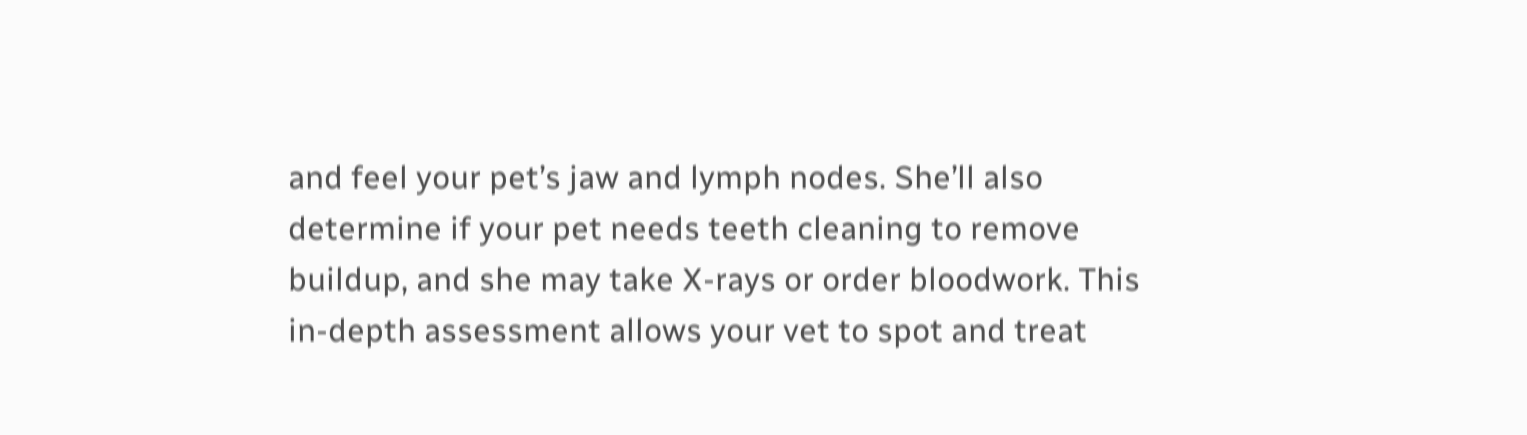and feel your pet’s jaw and lymph nodes. She’ll also determine if your pet needs teeth cleaning to remove buildup, and she may take X-rays or order bloodwork. This in-depth assessment allows your vet to spot and treat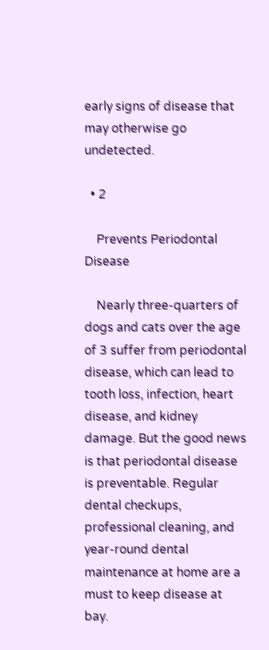early signs of disease that may otherwise go undetected.

  • 2

    Prevents Periodontal Disease

    Nearly three-quarters of dogs and cats over the age of 3 suffer from periodontal disease, which can lead to tooth loss, infection, heart disease, and kidney damage. But the good news is that periodontal disease is preventable. Regular dental checkups, professional cleaning, and year-round dental maintenance at home are a must to keep disease at bay.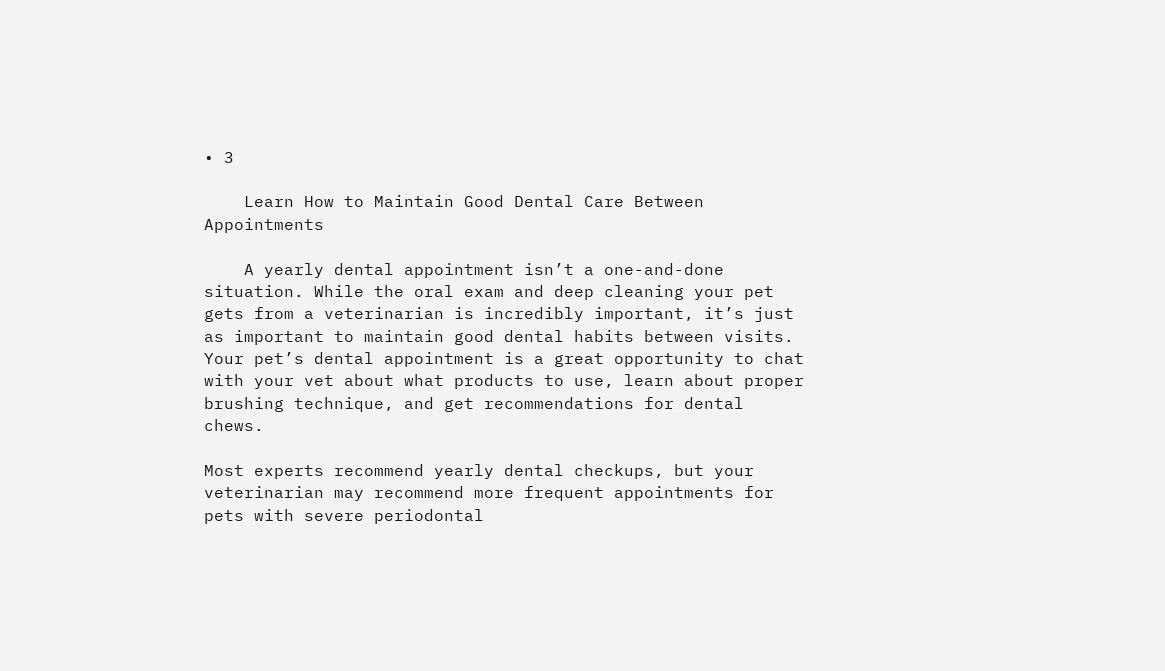• 3

    Learn How to Maintain Good Dental Care Between Appointments

    A yearly dental appointment isn’t a one-and-done situation. While the oral exam and deep cleaning your pet gets from a veterinarian is incredibly important, it’s just as important to maintain good dental habits between visits. Your pet’s dental appointment is a great opportunity to chat with your vet about what products to use, learn about proper brushing technique, and get recommendations for dental chews.

Most experts recommend yearly dental checkups, but your veterinarian may recommend more frequent appointments for pets with severe periodontal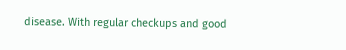disease. With regular checkups and good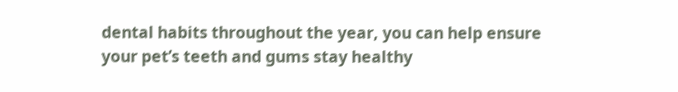dental habits throughout the year, you can help ensure your pet’s teeth and gums stay healthy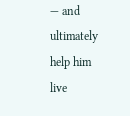— and ultimately help him live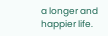a longer and happier life.